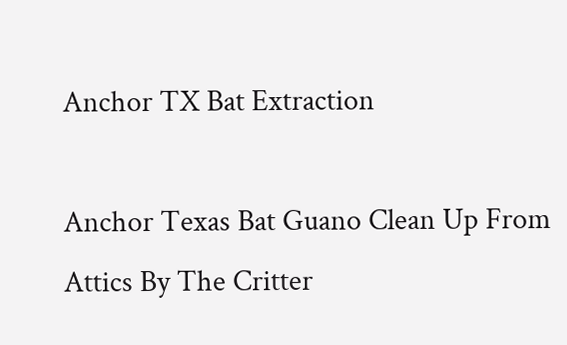Anchor TX Bat Extraction

Anchor Texas Bat Guano Clean Up From Attics By The Critter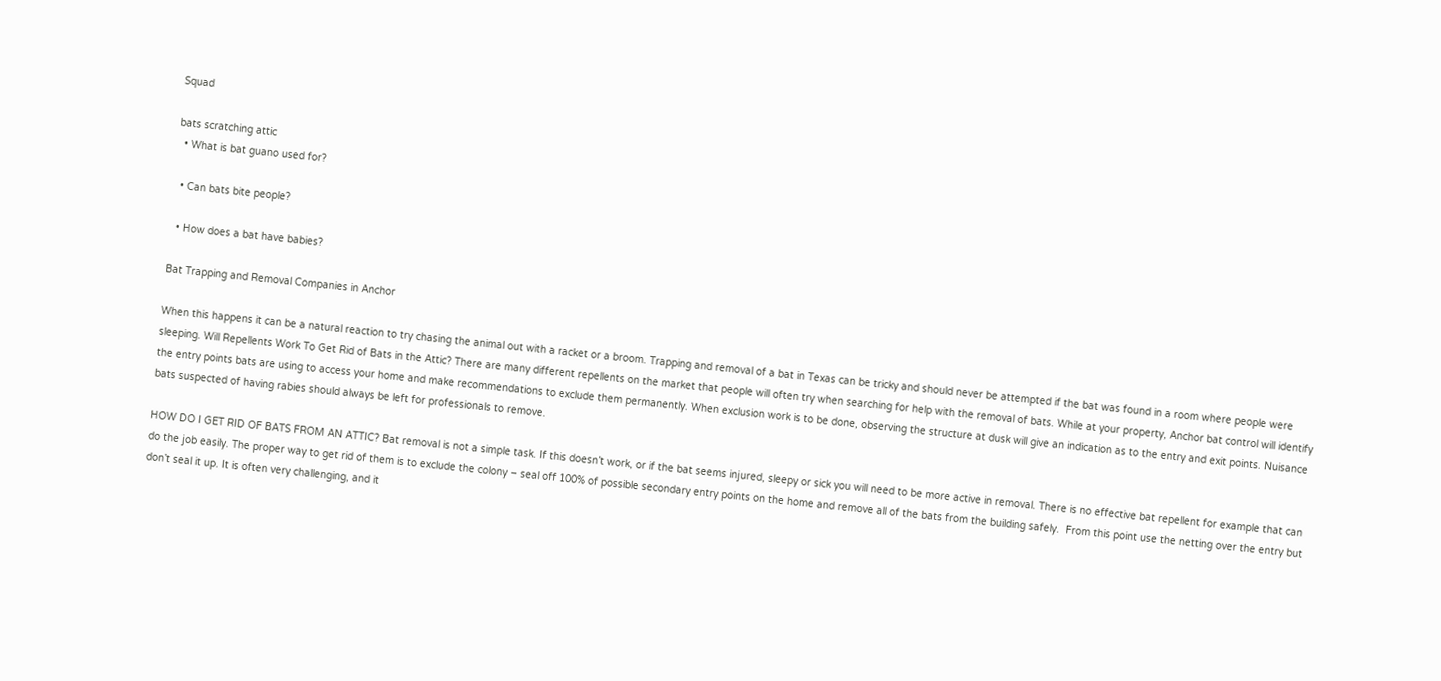Squad

bats scratching attic
  • What is bat guano used for?

  • Can bats bite people?

  • How does a bat have babies?

Bat Trapping and Removal Companies in Anchor

When this happens it can be a natural reaction to try chasing the animal out with a racket or a broom. Trapping and removal of a bat in Texas can be tricky and should never be attempted if the bat was found in a room where people were sleeping. Will Repellents Work To Get Rid of Bats in the Attic? There are many different repellents on the market that people will often try when searching for help with the removal of bats. While at your property, Anchor bat control will identify the entry points bats are using to access your home and make recommendations to exclude them permanently. When exclusion work is to be done, observing the structure at dusk will give an indication as to the entry and exit points. Nuisance bats suspected of having rabies should always be left for professionals to remove.

HOW DO I GET RID OF BATS FROM AN ATTIC? Bat removal is not a simple task. If this doesn’t work, or if the bat seems injured, sleepy or sick you will need to be more active in removal. There is no effective bat repellent for example that can do the job easily. The proper way to get rid of them is to exclude the colony – seal off 100% of possible secondary entry points on the home and remove all of the bats from the building safely.  From this point use the netting over the entry but don’t seal it up. It is often very challenging, and it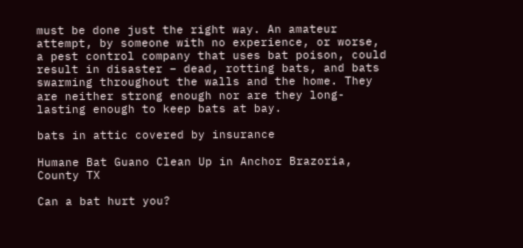must be done just the right way. An amateur attempt, by someone with no experience, or worse, a pest control company that uses bat poison, could result in disaster – dead, rotting bats, and bats swarming throughout the walls and the home. They are neither strong enough nor are they long-lasting enough to keep bats at bay.

bats in attic covered by insurance

Humane Bat Guano Clean Up in Anchor Brazoria, County TX

Can a bat hurt you?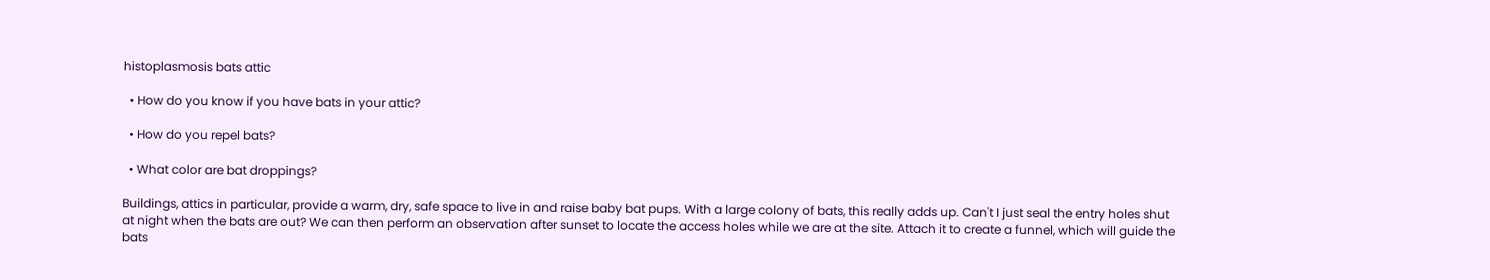histoplasmosis bats attic

  • How do you know if you have bats in your attic?

  • How do you repel bats?

  • What color are bat droppings?

Buildings, attics in particular, provide a warm, dry, safe space to live in and raise baby bat pups. With a large colony of bats, this really adds up. Can't I just seal the entry holes shut at night when the bats are out? We can then perform an observation after sunset to locate the access holes while we are at the site. Attach it to create a funnel, which will guide the bats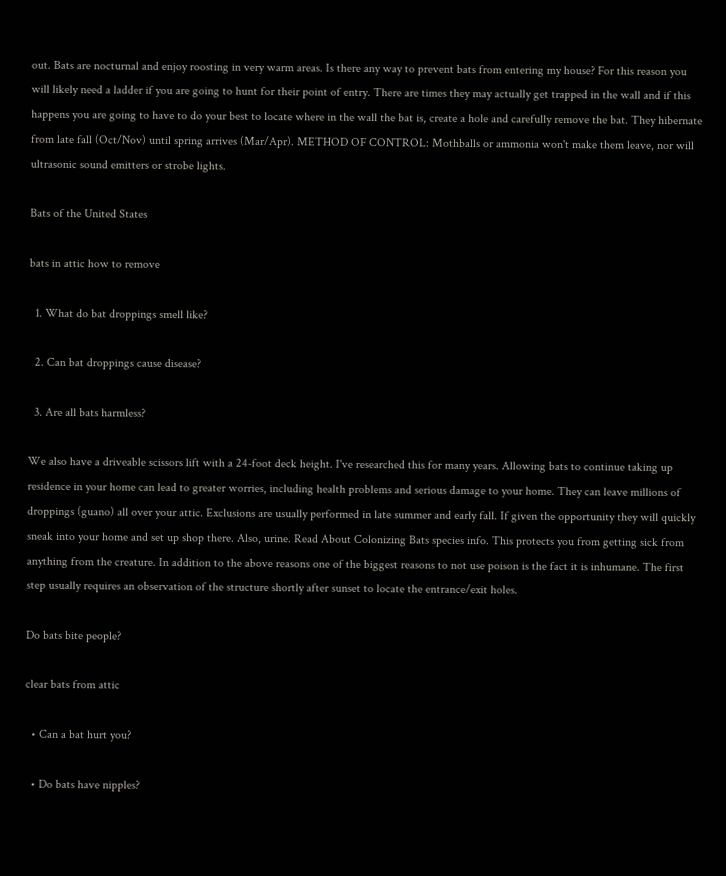out. Bats are nocturnal and enjoy roosting in very warm areas. Is there any way to prevent bats from entering my house? For this reason you will likely need a ladder if you are going to hunt for their point of entry. There are times they may actually get trapped in the wall and if this happens you are going to have to do your best to locate where in the wall the bat is, create a hole and carefully remove the bat. They hibernate from late fall (Oct/Nov) until spring arrives (Mar/Apr). METHOD OF CONTROL: Mothballs or ammonia won't make them leave, nor will ultrasonic sound emitters or strobe lights.

Bats of the United States

bats in attic how to remove

  1. What do bat droppings smell like?

  2. Can bat droppings cause disease?

  3. Are all bats harmless?

We also have a driveable scissors lift with a 24-foot deck height. I've researched this for many years. Allowing bats to continue taking up residence in your home can lead to greater worries, including health problems and serious damage to your home. They can leave millions of droppings (guano) all over your attic. Exclusions are usually performed in late summer and early fall. If given the opportunity they will quickly sneak into your home and set up shop there. Also, urine. Read About Colonizing Bats species info. This protects you from getting sick from anything from the creature. In addition to the above reasons one of the biggest reasons to not use poison is the fact it is inhumane. The first step usually requires an observation of the structure shortly after sunset to locate the entrance/exit holes.

Do bats bite people?

clear bats from attic

  • Can a bat hurt you?

  • Do bats have nipples?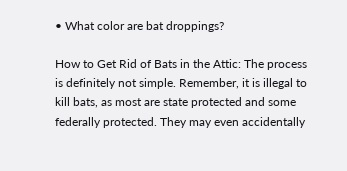• What color are bat droppings?

How to Get Rid of Bats in the Attic: The process is definitely not simple. Remember, it is illegal to kill bats, as most are state protected and some federally protected. They may even accidentally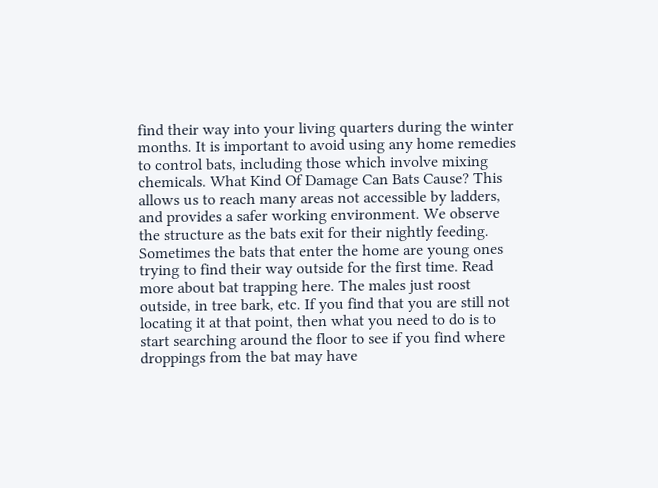find their way into your living quarters during the winter months. It is important to avoid using any home remedies to control bats, including those which involve mixing chemicals. What Kind Of Damage Can Bats Cause? This allows us to reach many areas not accessible by ladders, and provides a safer working environment. We observe the structure as the bats exit for their nightly feeding. Sometimes the bats that enter the home are young ones trying to find their way outside for the first time. Read more about bat trapping here. The males just roost outside, in tree bark, etc. If you find that you are still not locating it at that point, then what you need to do is to start searching around the floor to see if you find where droppings from the bat may have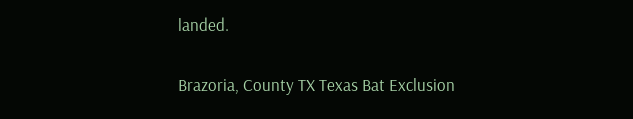landed.

Brazoria, County TX Texas Bat Exclusion